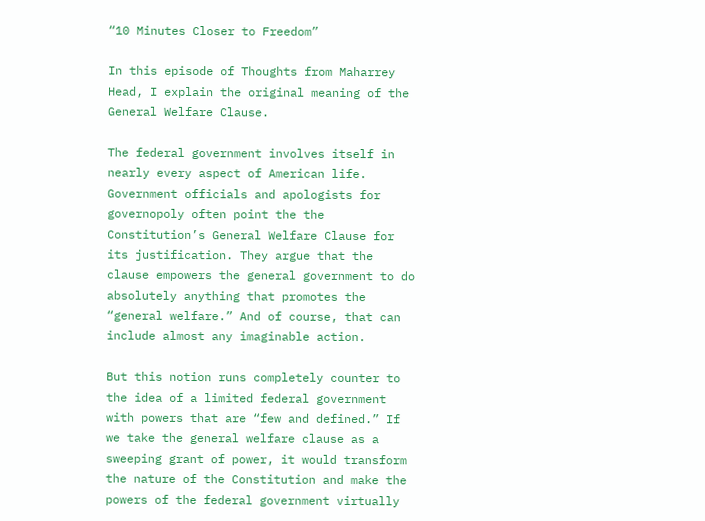“10 Minutes Closer to Freedom”

In this episode of Thoughts from Maharrey Head, I explain the original meaning of the General Welfare Clause.

The federal government involves itself in nearly every aspect of American life. Government officials and apologists for governopoly often point the the Constitution’s General Welfare Clause for its justification. They argue that the clause empowers the general government to do absolutely anything that promotes the “general welfare.” And of course, that can include almost any imaginable action.

But this notion runs completely counter to the idea of a limited federal government with powers that are “few and defined.” If we take the general welfare clause as a sweeping grant of power, it would transform the nature of the Constitution and make the powers of the federal government virtually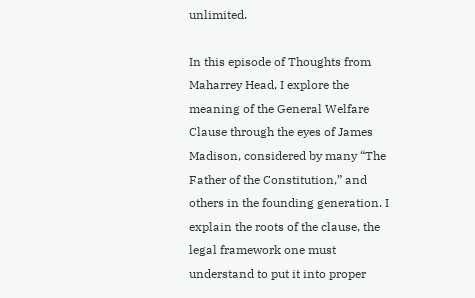unlimited.

In this episode of Thoughts from Maharrey Head, I explore the meaning of the General Welfare Clause through the eyes of James Madison, considered by many “The Father of the Constitution,” and others in the founding generation. I explain the roots of the clause, the legal framework one must understand to put it into proper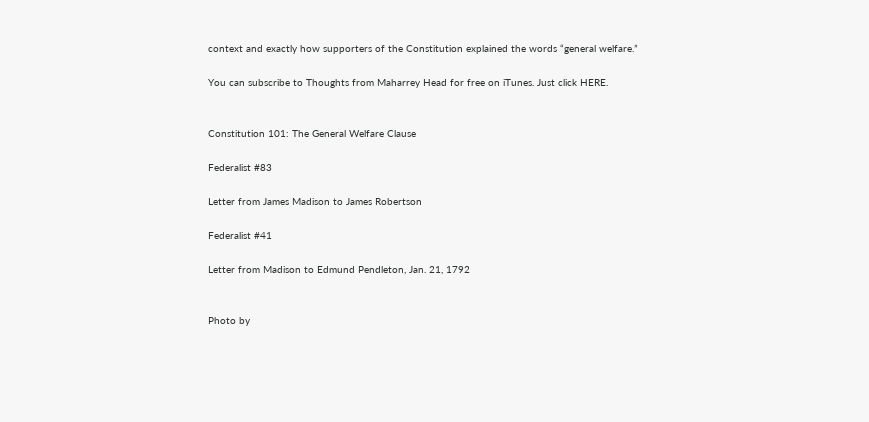context and exactly how supporters of the Constitution explained the words “general welfare.”

You can subscribe to Thoughts from Maharrey Head for free on iTunes. Just click HERE.


Constitution 101: The General Welfare Clause

Federalist #83

Letter from James Madison to James Robertson

Federalist #41

Letter from Madison to Edmund Pendleton, Jan. 21, 1792


Photo by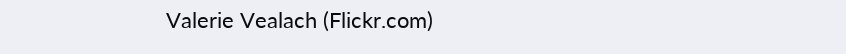Valerie Vealach (Flickr.com)